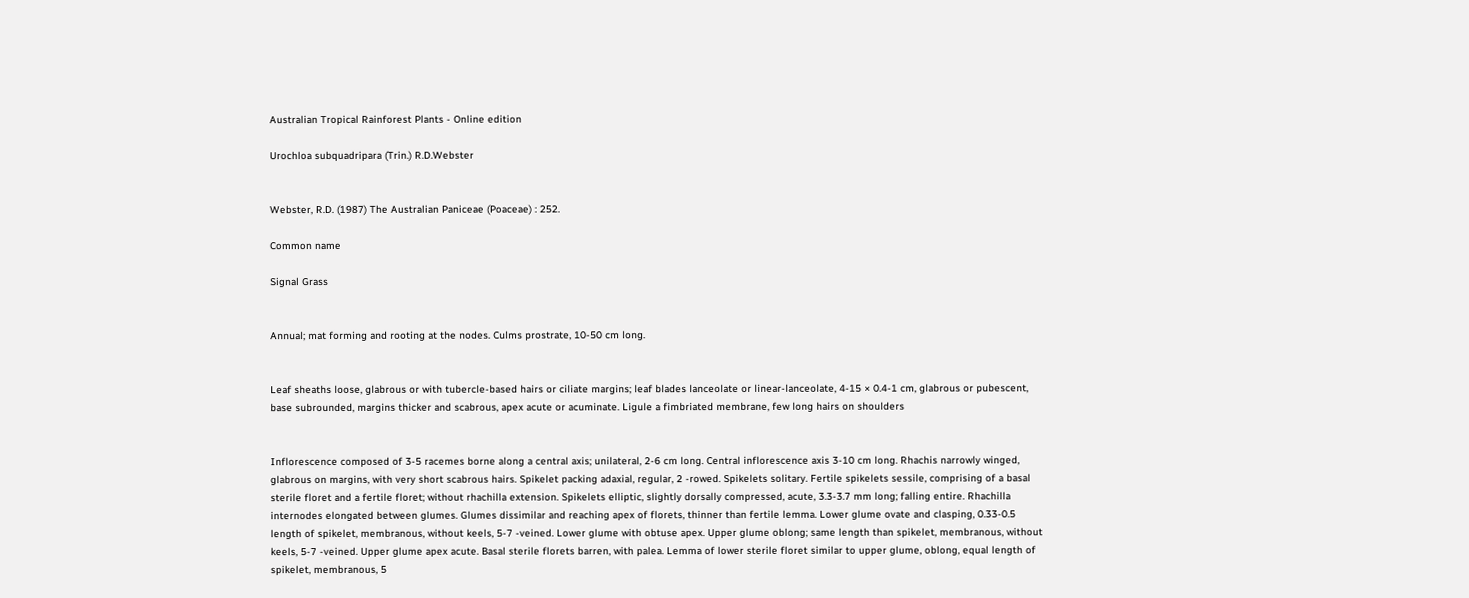Australian Tropical Rainforest Plants - Online edition

Urochloa subquadripara (Trin.) R.D.Webster


Webster, R.D. (1987) The Australian Paniceae (Poaceae) : 252.

Common name

Signal Grass


Annual; mat forming and rooting at the nodes. Culms prostrate, 10-50 cm long.


Leaf sheaths loose, glabrous or with tubercle-based hairs or ciliate margins; leaf blades lanceolate or linear-lanceolate, 4-15 × 0.4-1 cm, glabrous or pubescent, base subrounded, margins thicker and scabrous, apex acute or acuminate. Ligule a fimbriated membrane, few long hairs on shoulders


Inflorescence composed of 3-5 racemes borne along a central axis; unilateral, 2-6 cm long. Central inflorescence axis 3-10 cm long. Rhachis narrowly winged, glabrous on margins, with very short scabrous hairs. Spikelet packing adaxial, regular, 2 -rowed. Spikelets solitary. Fertile spikelets sessile, comprising of a basal sterile floret and a fertile floret; without rhachilla extension. Spikelets elliptic, slightly dorsally compressed, acute, 3.3-3.7 mm long; falling entire. Rhachilla internodes elongated between glumes. Glumes dissimilar and reaching apex of florets, thinner than fertile lemma. Lower glume ovate and clasping, 0.33-0.5 length of spikelet, membranous, without keels, 5-7 -veined. Lower glume with obtuse apex. Upper glume oblong; same length than spikelet, membranous, without keels, 5-7 -veined. Upper glume apex acute. Basal sterile florets barren, with palea. Lemma of lower sterile floret similar to upper glume, oblong, equal length of spikelet, membranous, 5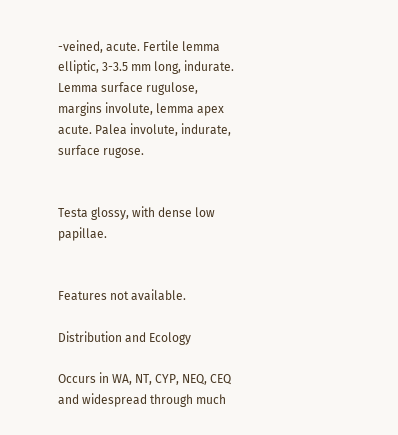-veined, acute. Fertile lemma elliptic, 3-3.5 mm long, indurate. Lemma surface rugulose, margins involute, lemma apex acute. Palea involute, indurate, surface rugose.


Testa glossy, with dense low papillae.


Features not available.

Distribution and Ecology

Occurs in WA, NT, CYP, NEQ, CEQ and widespread through much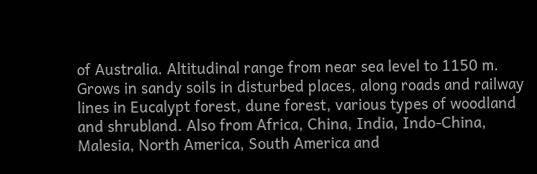of Australia. Altitudinal range from near sea level to 1150 m. Grows in sandy soils in disturbed places, along roads and railway lines in Eucalypt forest, dune forest, various types of woodland and shrubland. Also from Africa, China, India, Indo-China, Malesia, North America, South America and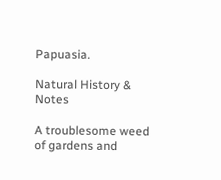Papuasia.

Natural History & Notes

A troublesome weed of gardens and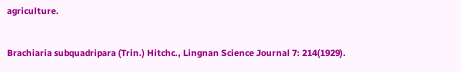agriculture.

Brachiaria subquadripara (Trin.) Hitchc., Lingnan Science Journal 7: 214(1929).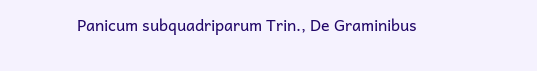Panicum subquadriparum Trin., De Graminibus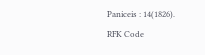Paniceis : 14(1826).
RFK Code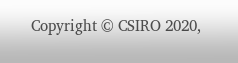Copyright © CSIRO 2020,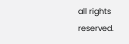all rights reserved.